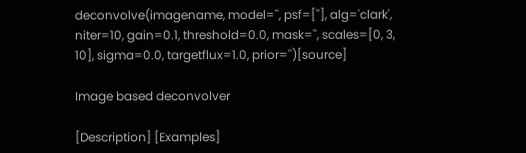deconvolve(imagename, model='', psf=[''], alg='clark', niter=10, gain=0.1, threshold=0.0, mask='', scales=[0, 3, 10], sigma=0.0, targetflux=1.0, prior='')[source]

Image based deconvolver

[Description] [Examples]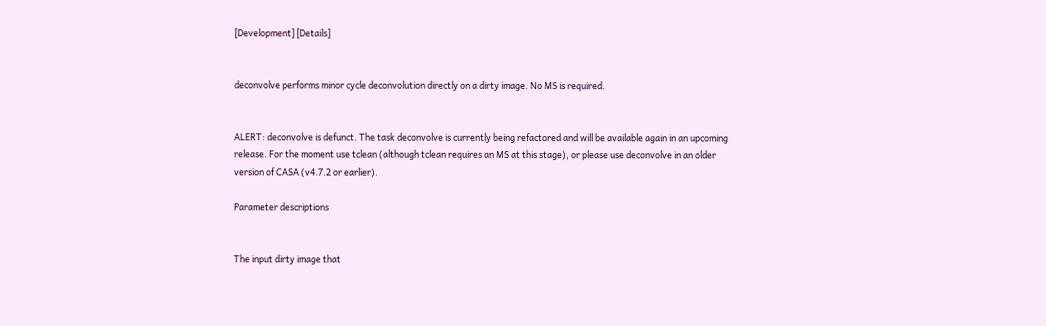[Development] [Details]


deconvolve performs minor cycle deconvolution directly on a dirty image. No MS is required.


ALERT: deconvolve is defunct. The task deconvolve is currently being refactored and will be available again in an upcoming release. For the moment use tclean (although tclean requires an MS at this stage), or please use deconvolve in an older version of CASA (v4.7.2 or earlier).

Parameter descriptions


The input dirty image that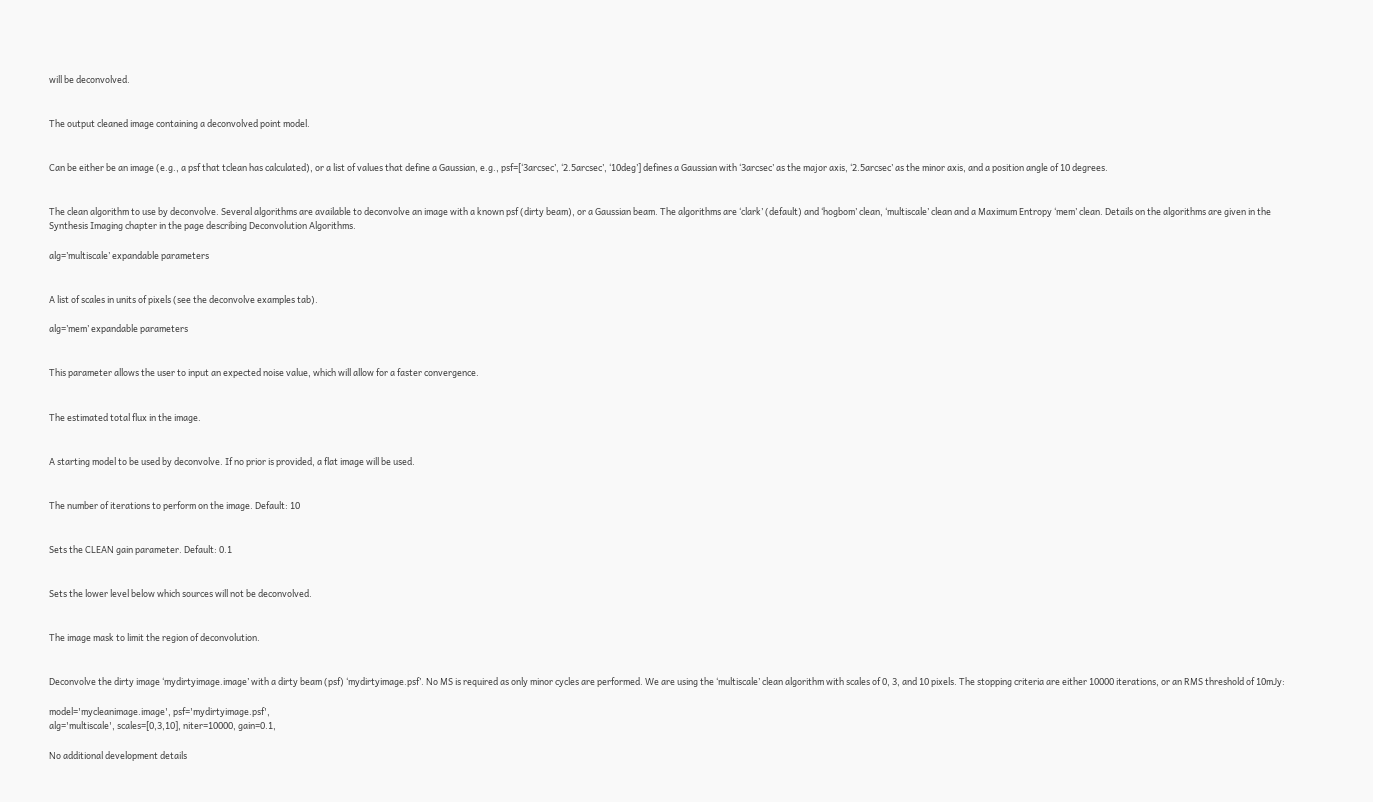will be deconvolved.


The output cleaned image containing a deconvolved point model.


Can be either be an image (e.g., a psf that tclean has calculated), or a list of values that define a Gaussian, e.g., psf=[‘3arcsec’, ‘2.5arcsec’, ‘10deg’] defines a Gaussian with ‘3arcsec’ as the major axis, ‘2.5arcsec’ as the minor axis, and a position angle of 10 degrees.


The clean algorithm to use by deconvolve. Several algorithms are available to deconvolve an image with a known psf (dirty beam), or a Gaussian beam. The algorithms are ‘clark’ (default) and ‘hogbom’ clean, ‘multiscale’ clean and a Maximum Entropy ‘mem’ clean. Details on the algorithms are given in the Synthesis Imaging chapter in the page describing Deconvolution Algorithms.

alg=’multiscale’ expandable parameters


A list of scales in units of pixels (see the deconvolve examples tab).

alg=’mem’ expandable parameters


This parameter allows the user to input an expected noise value, which will allow for a faster convergence.


The estimated total flux in the image.


A starting model to be used by deconvolve. If no prior is provided, a flat image will be used.


The number of iterations to perform on the image. Default: 10


Sets the CLEAN gain parameter. Default: 0.1


Sets the lower level below which sources will not be deconvolved.


The image mask to limit the region of deconvolution.


Deconvolve the dirty image ‘mydirtyimage.image’ with a dirty beam (psf) ‘mydirtyimage.psf’. No MS is required as only minor cycles are performed. We are using the ‘multiscale’ clean algorithm with scales of 0, 3, and 10 pixels. The stopping criteria are either 10000 iterations, or an RMS threshold of 10mJy:

model='mycleanimage.image', psf='mydirtyimage.psf',
alg='multiscale', scales=[0,3,10], niter=10000, gain=0.1,

No additional development details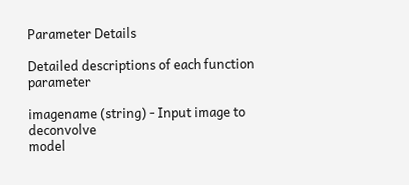Parameter Details

Detailed descriptions of each function parameter

imagename (string) - Input image to deconvolve
model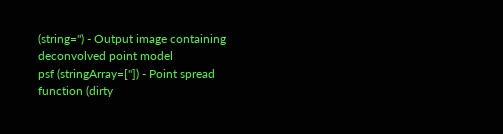(string='') - Output image containing deconvolved point model
psf (stringArray=['']) - Point spread function (dirty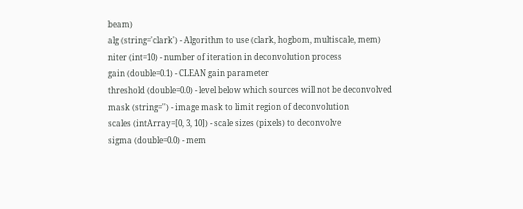beam)
alg (string='clark') - Algorithm to use (clark, hogbom, multiscale, mem)
niter (int=10) - number of iteration in deconvolution process
gain (double=0.1) - CLEAN gain parameter
threshold (double=0.0) - level below which sources will not be deconvolved
mask (string='') - image mask to limit region of deconvolution
scales (intArray=[0, 3, 10]) - scale sizes (pixels) to deconvolve
sigma (double=0.0) - mem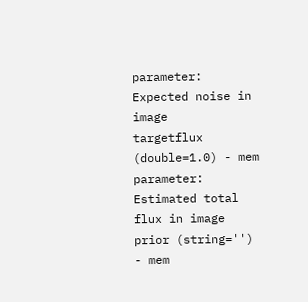parameter: Expected noise in image
targetflux (double=1.0) - mem parameter: Estimated total flux in image
prior (string='') - mem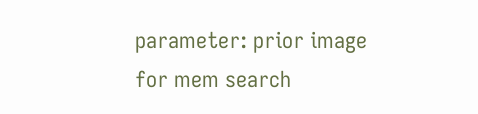parameter: prior image for mem search